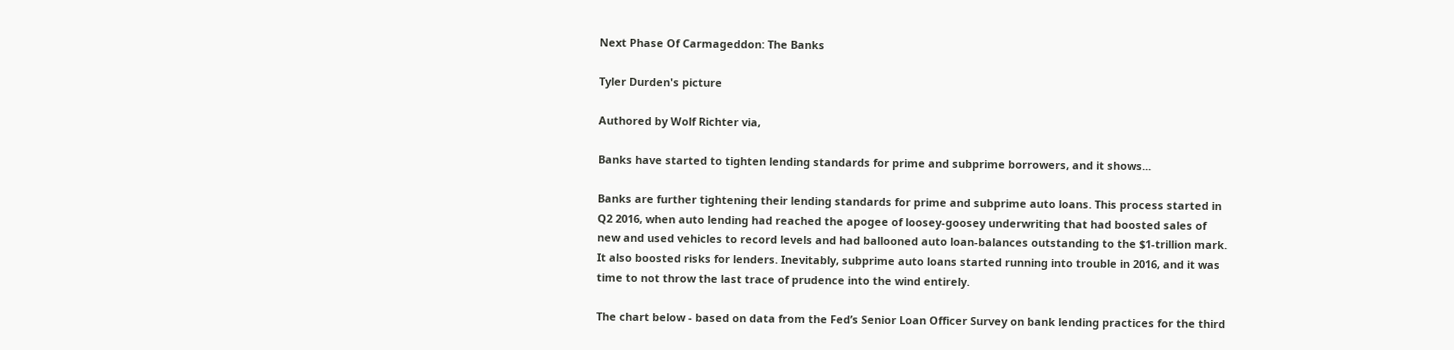Next Phase Of Carmageddon: The Banks

Tyler Durden's picture

Authored by Wolf Richter via,

Banks have started to tighten lending standards for prime and subprime borrowers, and it shows...

Banks are further tightening their lending standards for prime and subprime auto loans. This process started in Q2 2016, when auto lending had reached the apogee of loosey-goosey underwriting that had boosted sales of new and used vehicles to record levels and had ballooned auto loan-balances outstanding to the $1-trillion mark. It also boosted risks for lenders. Inevitably, subprime auto loans started running into trouble in 2016, and it was time to not throw the last trace of prudence into the wind entirely.

The chart below - based on data from the Fed’s Senior Loan Officer Survey on bank lending practices for the third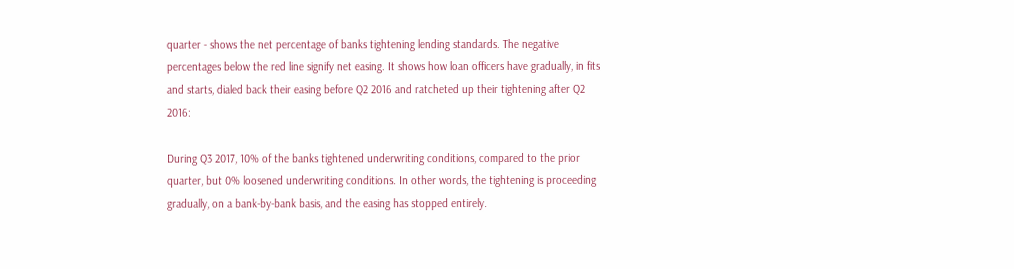quarter - shows the net percentage of banks tightening lending standards. The negative percentages below the red line signify net easing. It shows how loan officers have gradually, in fits and starts, dialed back their easing before Q2 2016 and ratcheted up their tightening after Q2 2016:

During Q3 2017, 10% of the banks tightened underwriting conditions, compared to the prior quarter, but 0% loosened underwriting conditions. In other words, the tightening is proceeding gradually, on a bank-by-bank basis, and the easing has stopped entirely.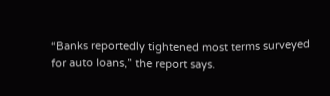“Banks reportedly tightened most terms surveyed for auto loans,” the report says.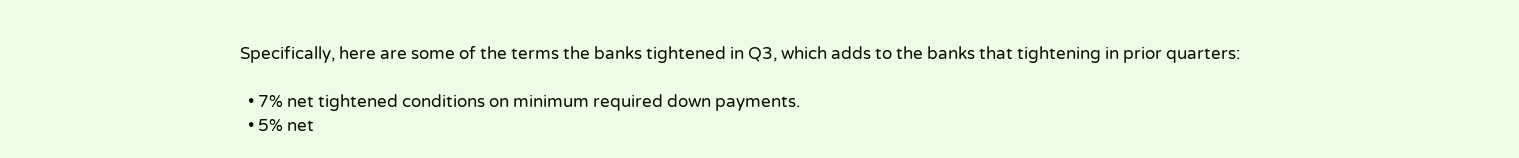Specifically, here are some of the terms the banks tightened in Q3, which adds to the banks that tightening in prior quarters:

  • 7% net tightened conditions on minimum required down payments.
  • 5% net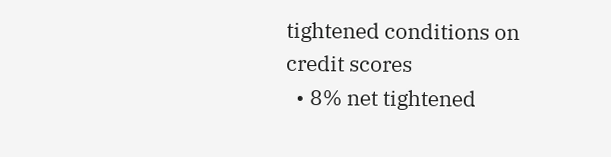tightened conditions on credit scores
  • 8% net tightened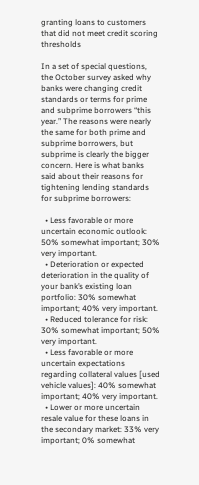granting loans to customers that did not meet credit scoring thresholds

In a set of special questions, the October survey asked why banks were changing credit standards or terms for prime and subprime borrowers “this year.” The reasons were nearly the same for both prime and subprime borrowers, but subprime is clearly the bigger concern. Here is what banks said about their reasons for tightening lending standards for subprime borrowers:

  • Less favorable or more uncertain economic outlook: 50% somewhat important; 30% very important.
  • Deterioration or expected deterioration in the quality of your bank’s existing loan portfolio: 30% somewhat important; 40% very important.
  • Reduced tolerance for risk: 30% somewhat important; 50% very important.
  • Less favorable or more uncertain expectations regarding collateral values [used vehicle values]: 40% somewhat important; 40% very important.
  • Lower or more uncertain resale value for these loans in the secondary market: 33% very important; 0% somewhat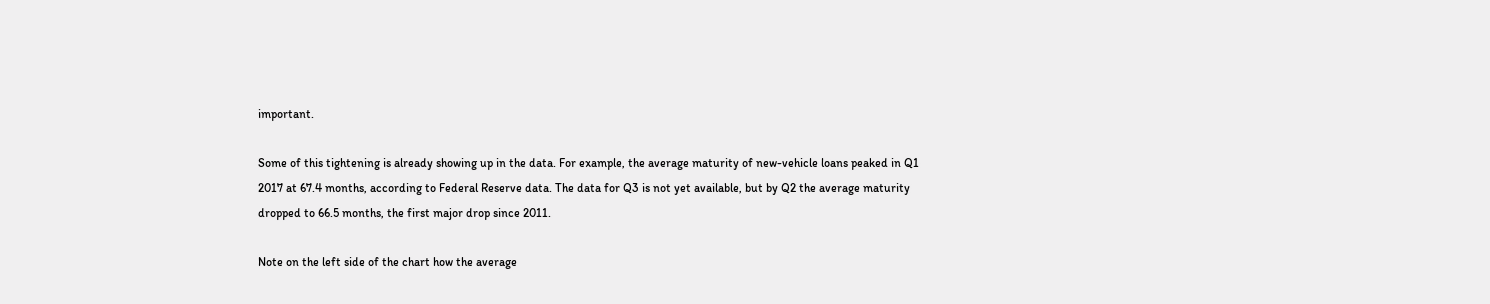important.

Some of this tightening is already showing up in the data. For example, the average maturity of new-vehicle loans peaked in Q1 2017 at 67.4 months, according to Federal Reserve data. The data for Q3 is not yet available, but by Q2 the average maturity dropped to 66.5 months, the first major drop since 2011.

Note on the left side of the chart how the average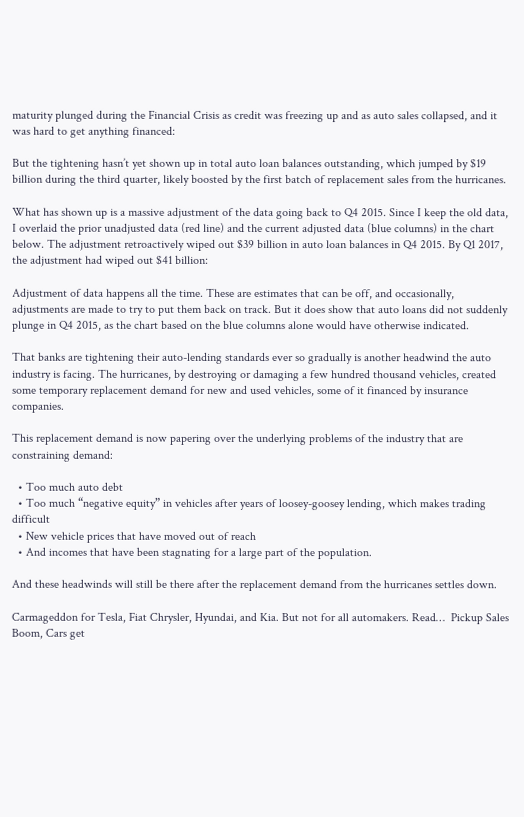maturity plunged during the Financial Crisis as credit was freezing up and as auto sales collapsed, and it was hard to get anything financed:

But the tightening hasn’t yet shown up in total auto loan balances outstanding, which jumped by $19 billion during the third quarter, likely boosted by the first batch of replacement sales from the hurricanes.

What has shown up is a massive adjustment of the data going back to Q4 2015. Since I keep the old data, I overlaid the prior unadjusted data (red line) and the current adjusted data (blue columns) in the chart below. The adjustment retroactively wiped out $39 billion in auto loan balances in Q4 2015. By Q1 2017, the adjustment had wiped out $41 billion:

Adjustment of data happens all the time. These are estimates that can be off, and occasionally, adjustments are made to try to put them back on track. But it does show that auto loans did not suddenly plunge in Q4 2015, as the chart based on the blue columns alone would have otherwise indicated.

That banks are tightening their auto-lending standards ever so gradually is another headwind the auto industry is facing. The hurricanes, by destroying or damaging a few hundred thousand vehicles, created some temporary replacement demand for new and used vehicles, some of it financed by insurance companies.

This replacement demand is now papering over the underlying problems of the industry that are constraining demand:

  • Too much auto debt
  • Too much “negative equity” in vehicles after years of loosey-goosey lending, which makes trading difficult
  • New vehicle prices that have moved out of reach
  • And incomes that have been stagnating for a large part of the population.

And these headwinds will still be there after the replacement demand from the hurricanes settles down.

Carmageddon for Tesla, Fiat Chrysler, Hyundai, and Kia. But not for all automakers. Read…  Pickup Sales Boom, Cars get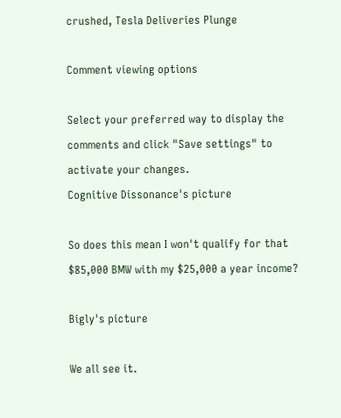crushed, Tesla Deliveries Plunge

Comment viewing options

Select your preferred way to display the comments and click "Save settings" to activate your changes.
Cognitive Dissonance's picture

So does this mean I won't qualify for that $85,000 BMW with my $25,000 a year income?

Bigly's picture

We all see it.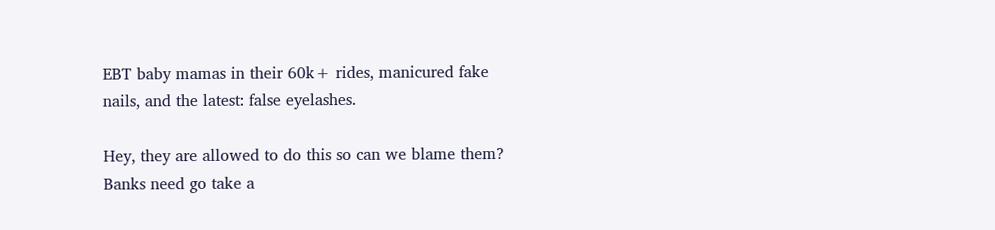EBT baby mamas in their 60k+ rides, manicured fake nails, and the latest: false eyelashes.

Hey, they are allowed to do this so can we blame them? Banks need go take a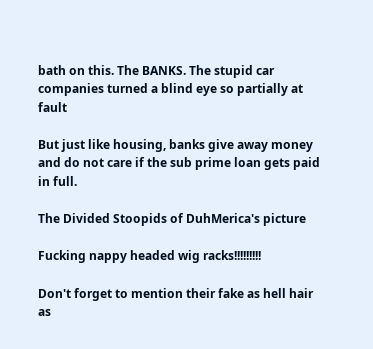bath on this. The BANKS. The stupid car companies turned a blind eye so partially at fault

But just like housing, banks give away money and do not care if the sub prime loan gets paid in full.

The Divided Stoopids of DuhMerica's picture

Fucking nappy headed wig racks!!!!!!!!!

Don't forget to mention their fake as hell hair as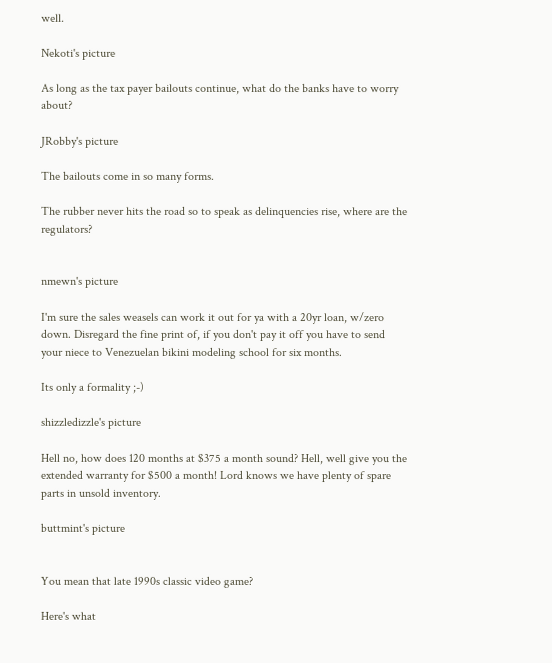well.

Nekoti's picture

As long as the tax payer bailouts continue, what do the banks have to worry about?

JRobby's picture

The bailouts come in so many forms.

The rubber never hits the road so to speak as delinquencies rise, where are the regulators?


nmewn's picture

I'm sure the sales weasels can work it out for ya with a 20yr loan, w/zero down. Disregard the fine print of, if you don't pay it off you have to send your niece to Venezuelan bikini modeling school for six months.

Its only a formality ;-)

shizzledizzle's picture

Hell no, how does 120 months at $375 a month sound? Hell, well give you the extended warranty for $500 a month! Lord knows we have plenty of spare parts in unsold inventory.

buttmint's picture


You mean that late 1990s classic video game?

Here's what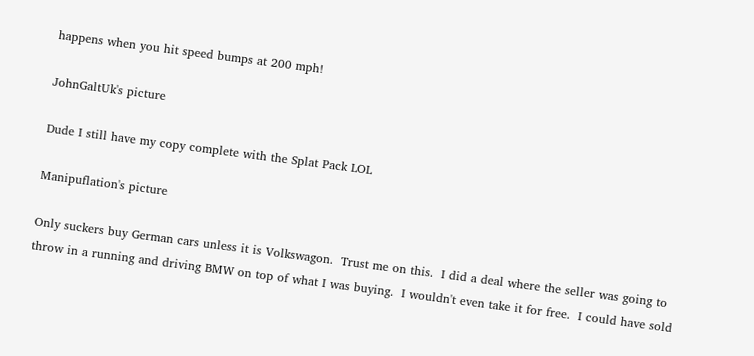happens when you hit speed bumps at 200 mph!

JohnGaltUk's picture

Dude I still have my copy complete with the Splat Pack LOL

Manipuflation's picture

Only suckers buy German cars unless it is Volkswagon.  Trust me on this.  I did a deal where the seller was going to throw in a running and driving BMW on top of what I was buying.  I wouldn't even take it for free.  I could have sold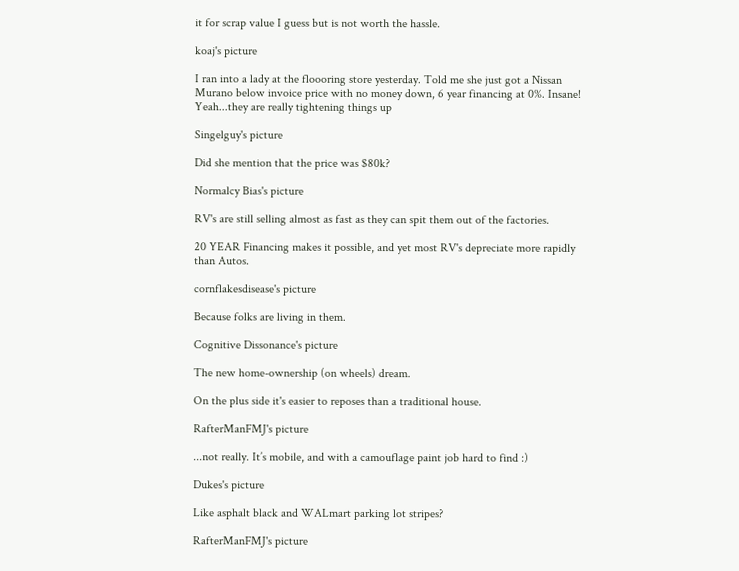it for scrap value I guess but is not worth the hassle.

koaj's picture

I ran into a lady at the floooring store yesterday. Told me she just got a Nissan Murano below invoice price with no money down, 6 year financing at 0%. Insane! Yeah...they are really tightening things up

Singelguy's picture

Did she mention that the price was $80k?

Normalcy Bias's picture

RV's are still selling almost as fast as they can spit them out of the factories.

20 YEAR Financing makes it possible, and yet most RV's depreciate more rapidly than Autos.

cornflakesdisease's picture

Because folks are living in them.

Cognitive Dissonance's picture

The new home-ownership (on wheels) dream.

On the plus side it's easier to reposes than a traditional house.

RafterManFMJ's picture

...not really. It’s mobile, and with a camouflage paint job hard to find :)

Dukes's picture

Like asphalt black and WALmart parking lot stripes?

RafterManFMJ's picture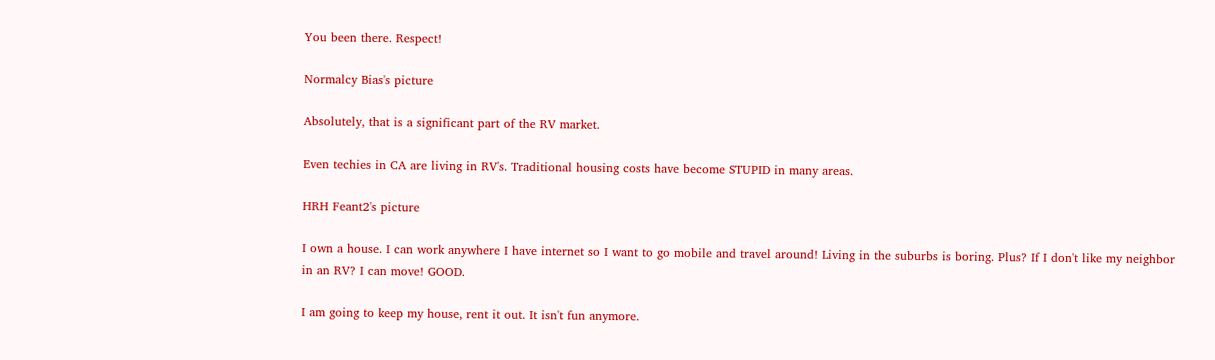You been there. Respect!

Normalcy Bias's picture

Absolutely, that is a significant part of the RV market.

Even techies in CA are living in RV's. Traditional housing costs have become STUPID in many areas.

HRH Feant2's picture

I own a house. I can work anywhere I have internet so I want to go mobile and travel around! Living in the suburbs is boring. Plus? If I don't like my neighbor in an RV? I can move! GOOD.

I am going to keep my house, rent it out. It isn't fun anymore.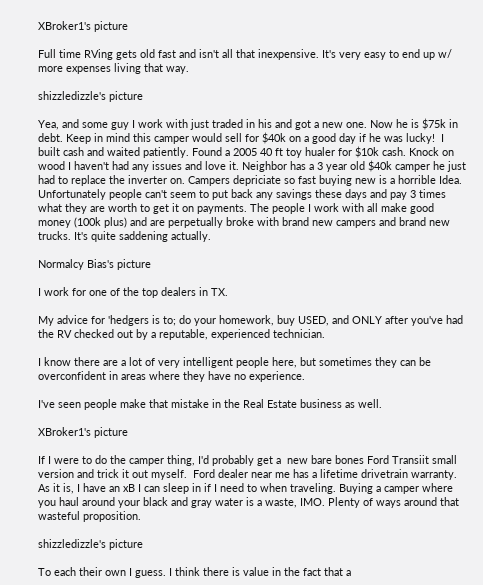XBroker1's picture

Full time RVing gets old fast and isn't all that inexpensive. It's very easy to end up w/ more expenses living that way.

shizzledizzle's picture

Yea, and some guy I work with just traded in his and got a new one. Now he is $75k in debt. Keep in mind this camper would sell for $40k on a good day if he was lucky!  I built cash and waited patiently. Found a 2005 40 ft toy hualer for $10k cash. Knock on wood I haven't had any issues and love it. Neighbor has a 3 year old $40k camper he just had to replace the inverter on. Campers depriciate so fast buying new is a horrible Idea. Unfortunately people can't seem to put back any savings these days and pay 3 times what they are worth to get it on payments. The people I work with all make good money (100k plus) and are perpetually broke with brand new campers and brand new trucks. It's quite saddening actually.

Normalcy Bias's picture

I work for one of the top dealers in TX.

My advice for 'hedgers is to; do your homework, buy USED, and ONLY after you've had the RV checked out by a reputable, experienced technician.

I know there are a lot of very intelligent people here, but sometimes they can be overconfident in areas where they have no experience.

I've seen people make that mistake in the Real Estate business as well.

XBroker1's picture

If I were to do the camper thing, I'd probably get a  new bare bones Ford Transiit small version and trick it out myself.  Ford dealer near me has a lifetime drivetrain warranty. As it is, I have an xB I can sleep in if I need to when traveling. Buying a camper where you haul around your black and gray water is a waste, IMO. Plenty of ways around that wasteful proposition.

shizzledizzle's picture

To each their own I guess. I think there is value in the fact that a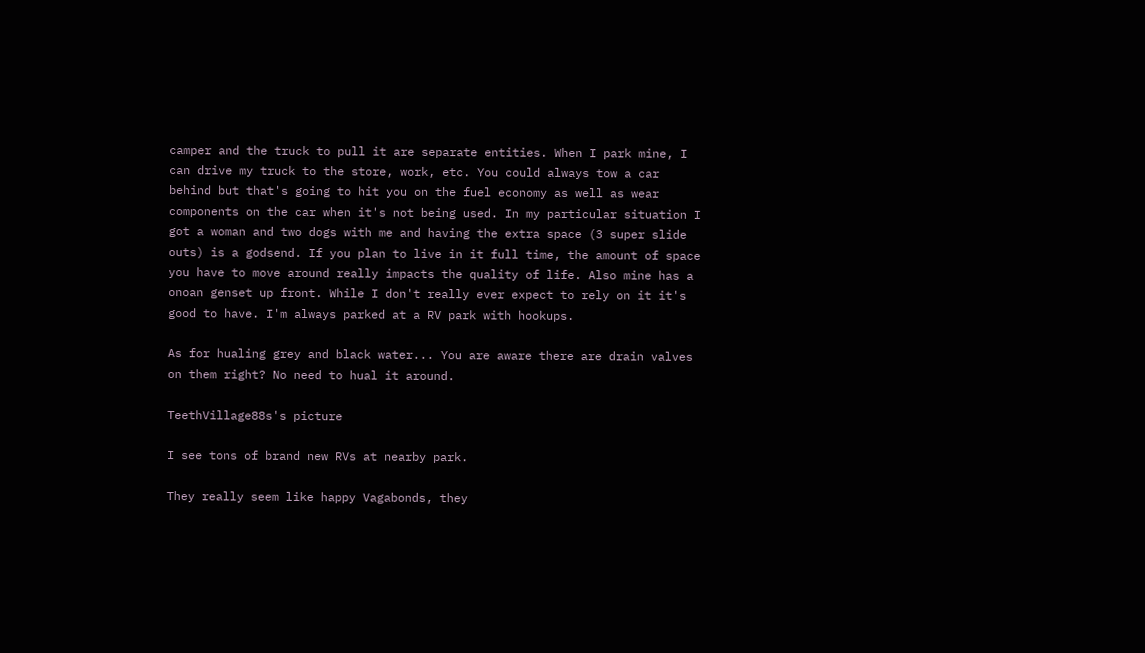camper and the truck to pull it are separate entities. When I park mine, I can drive my truck to the store, work, etc. You could always tow a car behind but that's going to hit you on the fuel economy as well as wear components on the car when it's not being used. In my particular situation I got a woman and two dogs with me and having the extra space (3 super slide outs) is a godsend. If you plan to live in it full time, the amount of space you have to move around really impacts the quality of life. Also mine has a onoan genset up front. While I don't really ever expect to rely on it it's good to have. I'm always parked at a RV park with hookups.

As for hualing grey and black water... You are aware there are drain valves on them right? No need to hual it around.

TeethVillage88s's picture

I see tons of brand new RVs at nearby park.

They really seem like happy Vagabonds, they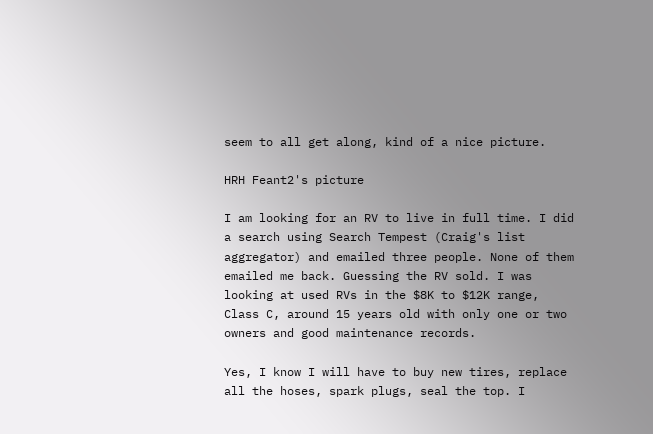seem to all get along, kind of a nice picture.

HRH Feant2's picture

I am looking for an RV to live in full time. I did a search using Search Tempest (Craig's list aggregator) and emailed three people. None of them emailed me back. Guessing the RV sold. I was looking at used RVs in the $8K to $12K range, Class C, around 15 years old with only one or two owners and good maintenance records.

Yes, I know I will have to buy new tires, replace all the hoses, spark plugs, seal the top. I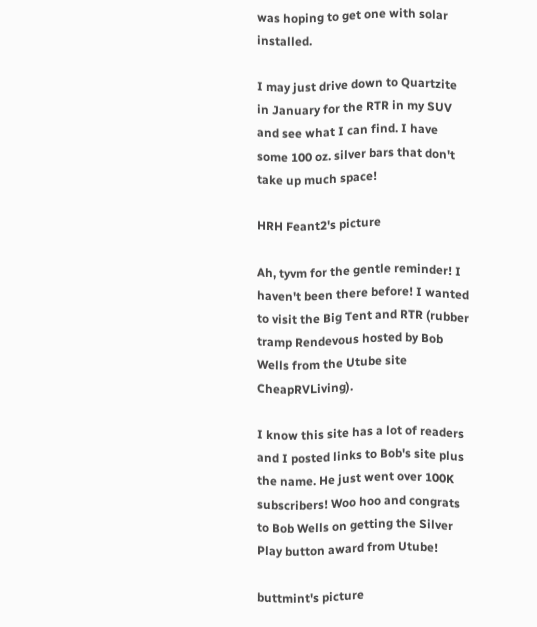was hoping to get one with solar installed.

I may just drive down to Quartzite in January for the RTR in my SUV and see what I can find. I have some 100 oz. silver bars that don't take up much space!

HRH Feant2's picture

Ah, tyvm for the gentle reminder! I haven't been there before! I wanted to visit the Big Tent and RTR (rubber tramp Rendevous hosted by Bob Wells from the Utube site CheapRVLiving).

I know this site has a lot of readers and I posted links to Bob's site plus the name. He just went over 100K subscribers! Woo hoo and congrats to Bob Wells on getting the Silver Play button award from Utube!

buttmint's picture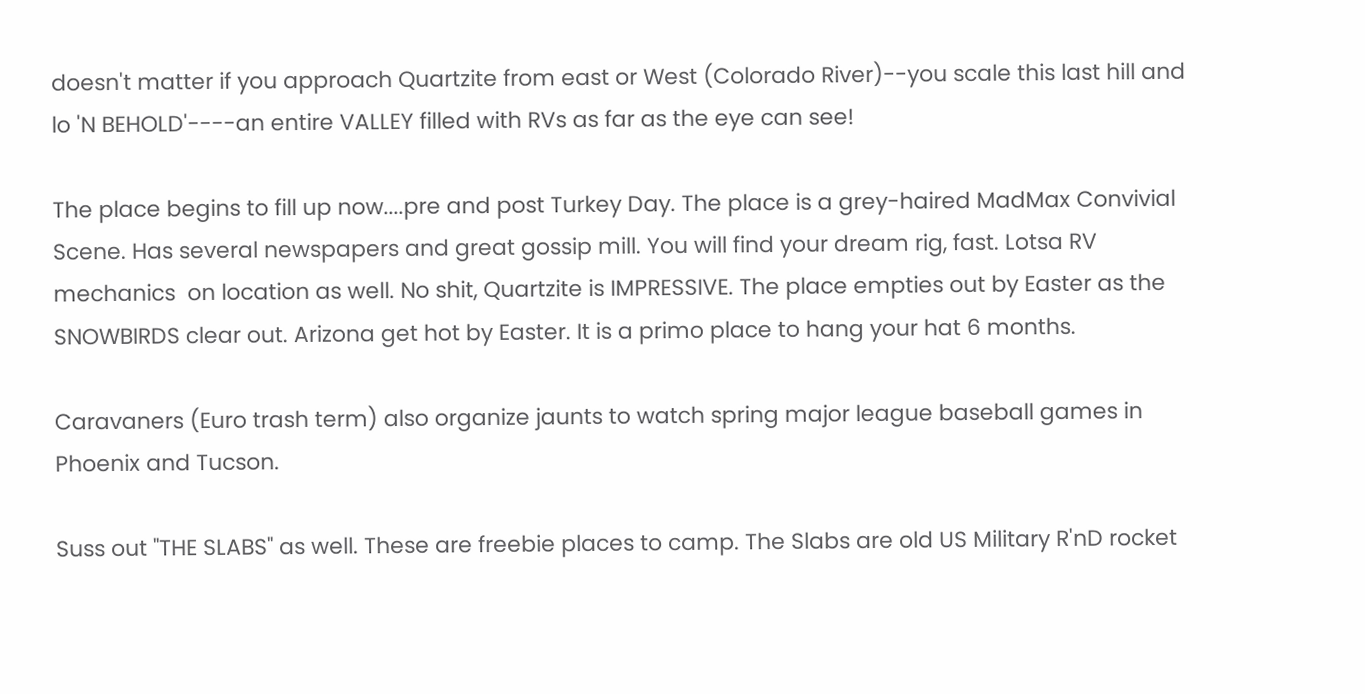doesn't matter if you approach Quartzite from east or West (Colorado River)--you scale this last hill and lo 'N BEHOLD'----an entire VALLEY filled with RVs as far as the eye can see!

The place begins to fill up now....pre and post Turkey Day. The place is a grey-haired MadMax Convivial Scene. Has several newspapers and great gossip mill. You will find your dream rig, fast. Lotsa RV mechanics  on location as well. No shit, Quartzite is IMPRESSIVE. The place empties out by Easter as the SNOWBIRDS clear out. Arizona get hot by Easter. It is a primo place to hang your hat 6 months.

Caravaners (Euro trash term) also organize jaunts to watch spring major league baseball games in Phoenix and Tucson.

Suss out "THE SLABS" as well. These are freebie places to camp. The Slabs are old US Military R'nD rocket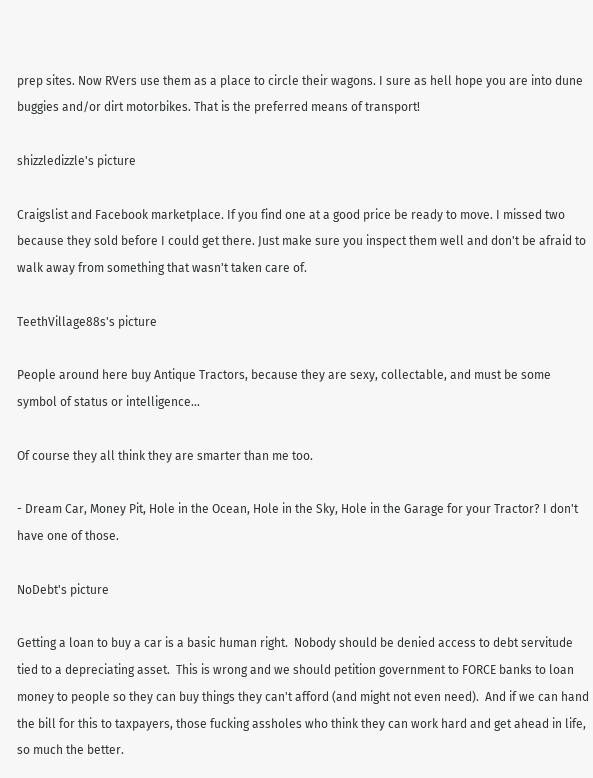prep sites. Now RVers use them as a place to circle their wagons. I sure as hell hope you are into dune buggies and/or dirt motorbikes. That is the preferred means of transport!

shizzledizzle's picture

Craigslist and Facebook marketplace. If you find one at a good price be ready to move. I missed two because they sold before I could get there. Just make sure you inspect them well and don't be afraid to walk away from something that wasn't taken care of.

TeethVillage88s's picture

People around here buy Antique Tractors, because they are sexy, collectable, and must be some symbol of status or intelligence...

Of course they all think they are smarter than me too.

- Dream Car, Money Pit, Hole in the Ocean, Hole in the Sky, Hole in the Garage for your Tractor? I don't have one of those.

NoDebt's picture

Getting a loan to buy a car is a basic human right.  Nobody should be denied access to debt servitude tied to a depreciating asset.  This is wrong and we should petition government to FORCE banks to loan money to people so they can buy things they can't afford (and might not even need).  And if we can hand the bill for this to taxpayers, those fucking assholes who think they can work hard and get ahead in life, so much the better.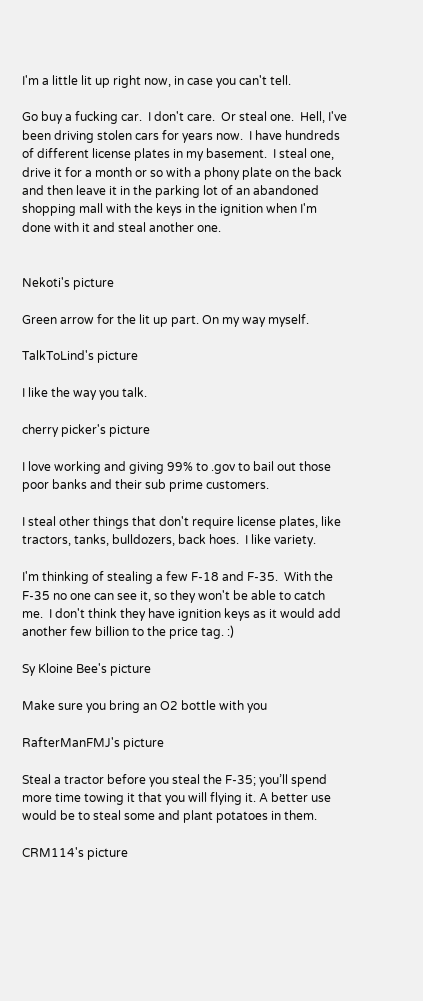I'm a little lit up right now, in case you can't tell.

Go buy a fucking car.  I don't care.  Or steal one.  Hell, I've been driving stolen cars for years now.  I have hundreds of different license plates in my basement.  I steal one, drive it for a month or so with a phony plate on the back and then leave it in the parking lot of an abandoned shopping mall with the keys in the ignition when I'm done with it and steal another one.


Nekoti's picture

Green arrow for the lit up part. On my way myself.

TalkToLind's picture

I like the way you talk.

cherry picker's picture

I love working and giving 99% to .gov to bail out those poor banks and their sub prime customers.

I steal other things that don't require license plates, like tractors, tanks, bulldozers, back hoes.  I like variety.

I'm thinking of stealing a few F-18 and F-35.  With the F-35 no one can see it, so they won't be able to catch me.  I don't think they have ignition keys as it would add another few billion to the price tag. :)

Sy Kloine Bee's picture

Make sure you bring an O2 bottle with you

RafterManFMJ's picture

Steal a tractor before you steal the F-35; you’ll spend more time towing it that you will flying it. A better use would be to steal some and plant potatoes in them.

CRM114's picture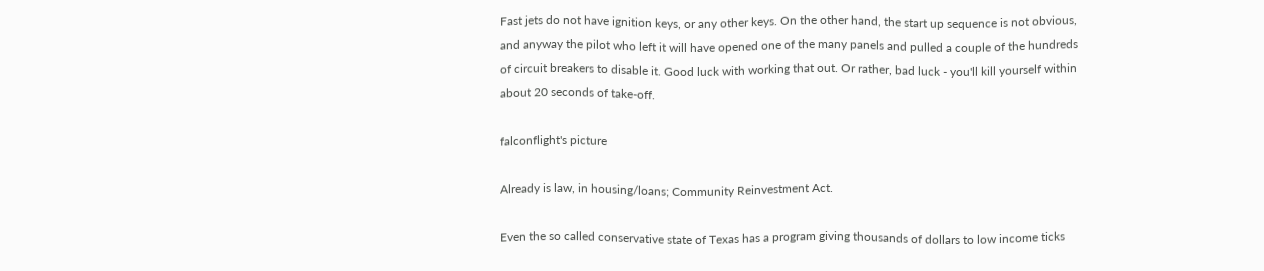Fast jets do not have ignition keys, or any other keys. On the other hand, the start up sequence is not obvious, and anyway the pilot who left it will have opened one of the many panels and pulled a couple of the hundreds of circuit breakers to disable it. Good luck with working that out. Or rather, bad luck - you'll kill yourself within about 20 seconds of take-off.

falconflight's picture

Already is law, in housing/loans; Community Reinvestment Act.

Even the so called conservative state of Texas has a program giving thousands of dollars to low income ticks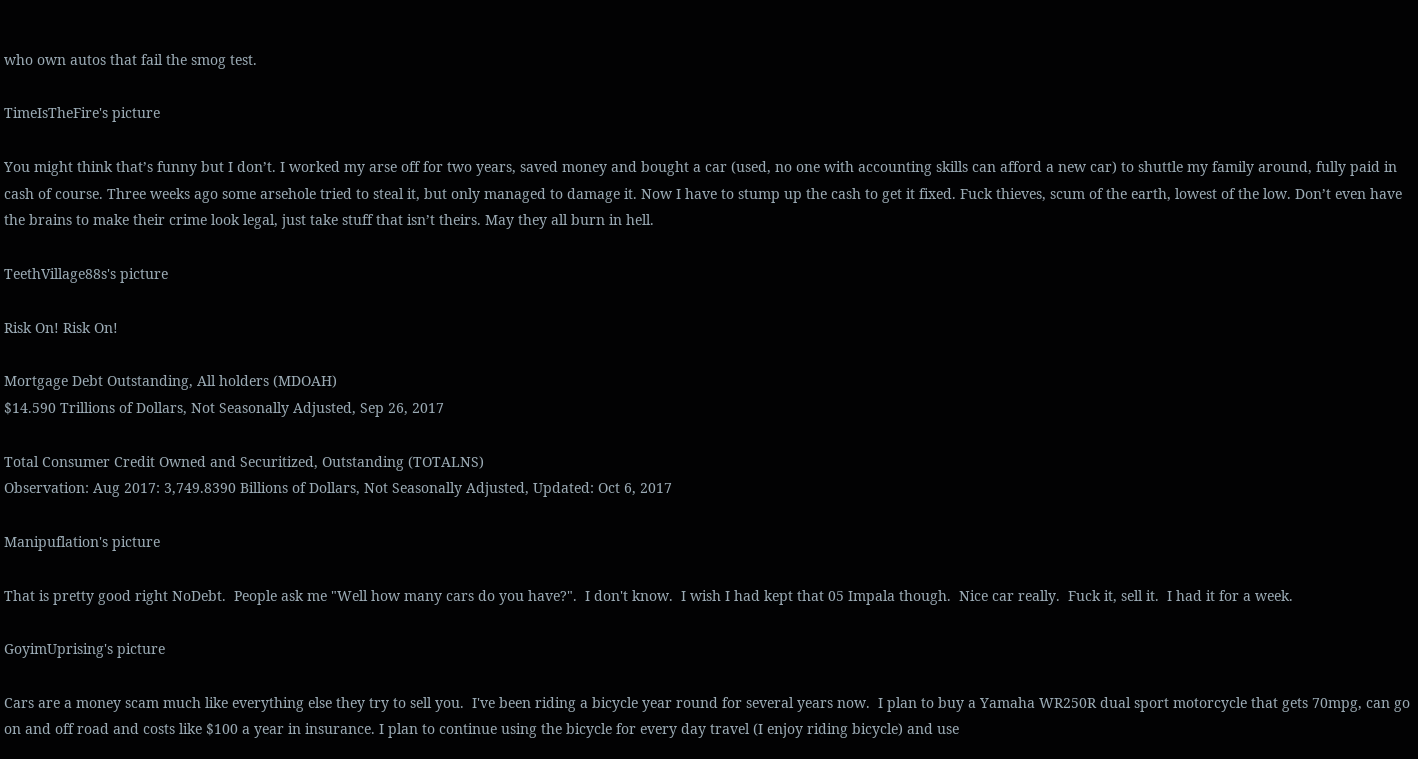who own autos that fail the smog test.

TimeIsTheFire's picture

You might think that’s funny but I don’t. I worked my arse off for two years, saved money and bought a car (used, no one with accounting skills can afford a new car) to shuttle my family around, fully paid in cash of course. Three weeks ago some arsehole tried to steal it, but only managed to damage it. Now I have to stump up the cash to get it fixed. Fuck thieves, scum of the earth, lowest of the low. Don’t even have the brains to make their crime look legal, just take stuff that isn’t theirs. May they all burn in hell.

TeethVillage88s's picture

Risk On! Risk On!

Mortgage Debt Outstanding, All holders (MDOAH)
$14.590 Trillions of Dollars, Not Seasonally Adjusted, Sep 26, 2017

Total Consumer Credit Owned and Securitized, Outstanding (TOTALNS)
Observation: Aug 2017: 3,749.8390 Billions of Dollars, Not Seasonally Adjusted, Updated: Oct 6, 2017

Manipuflation's picture

That is pretty good right NoDebt.  People ask me "Well how many cars do you have?".  I don't know.  I wish I had kept that 05 Impala though.  Nice car really.  Fuck it, sell it.  I had it for a week.

GoyimUprising's picture

Cars are a money scam much like everything else they try to sell you.  I've been riding a bicycle year round for several years now.  I plan to buy a Yamaha WR250R dual sport motorcycle that gets 70mpg, can go on and off road and costs like $100 a year in insurance. I plan to continue using the bicycle for every day travel (I enjoy riding bicycle) and use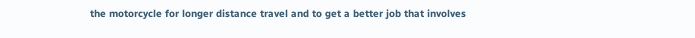the motorcycle for longer distance travel and to get a better job that involves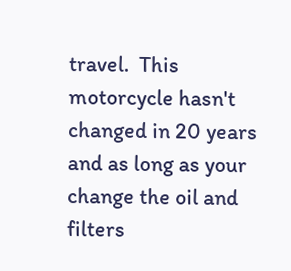travel.  This motorcycle hasn't changed in 20 years and as long as your change the oil and filters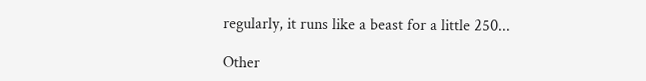regularly, it runs like a beast for a little 250...

Other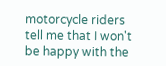motorcycle riders tell me that I won't be happy with the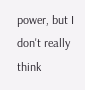power, but I don't really think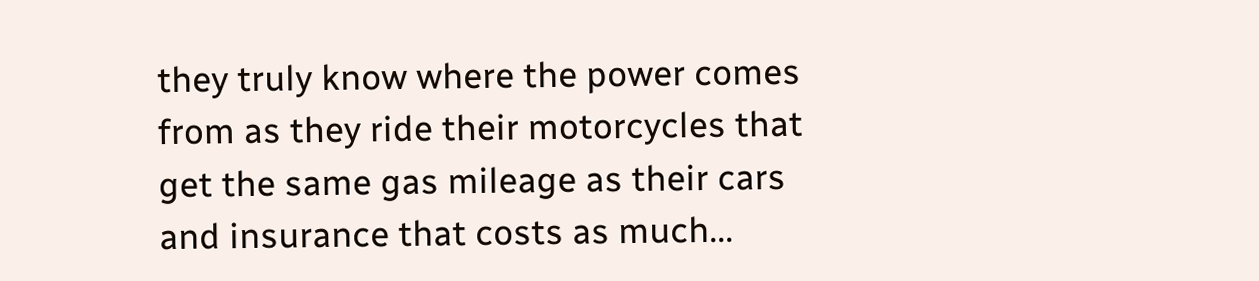they truly know where the power comes from as they ride their motorcycles that get the same gas mileage as their cars and insurance that costs as much...